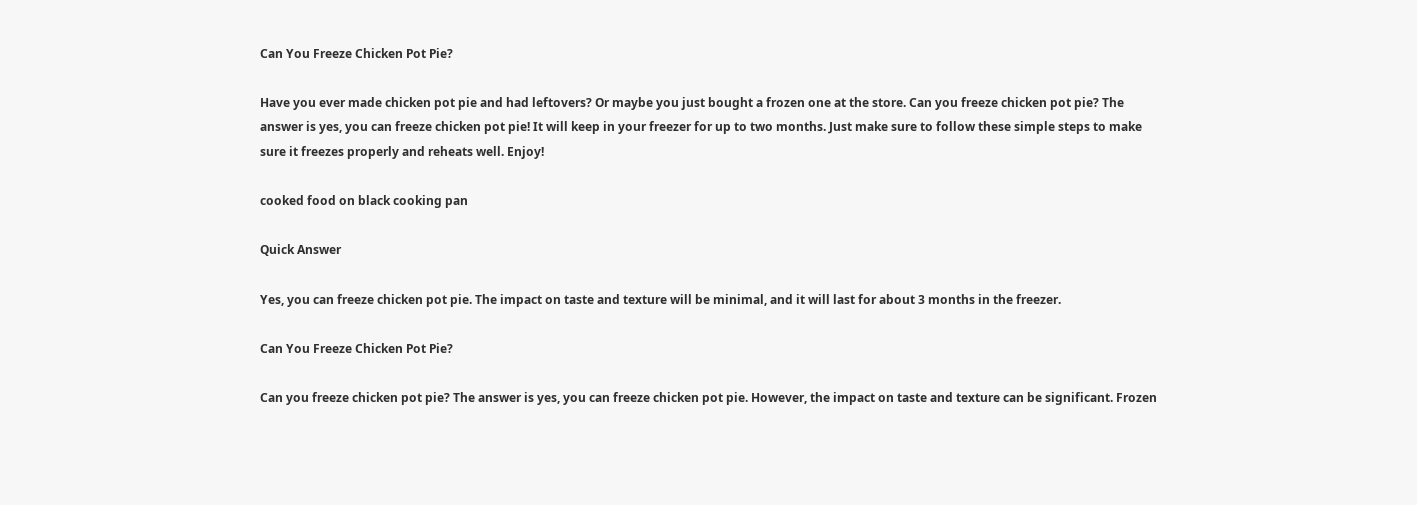Can You Freeze Chicken Pot Pie?

Have you ever made chicken pot pie and had leftovers? Or maybe you just bought a frozen one at the store. Can you freeze chicken pot pie? The answer is yes, you can freeze chicken pot pie! It will keep in your freezer for up to two months. Just make sure to follow these simple steps to make sure it freezes properly and reheats well. Enjoy!

cooked food on black cooking pan

Quick Answer

Yes, you can freeze chicken pot pie. The impact on taste and texture will be minimal, and it will last for about 3 months in the freezer.

Can You Freeze Chicken Pot Pie?

Can you freeze chicken pot pie? The answer is yes, you can freeze chicken pot pie. However, the impact on taste and texture can be significant. Frozen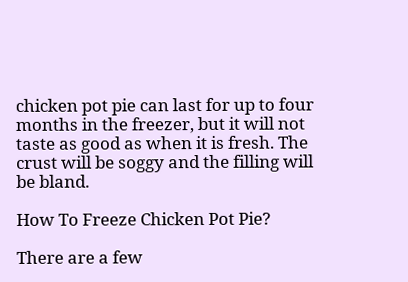chicken pot pie can last for up to four months in the freezer, but it will not taste as good as when it is fresh. The crust will be soggy and the filling will be bland.

How To Freeze Chicken Pot Pie?

There are a few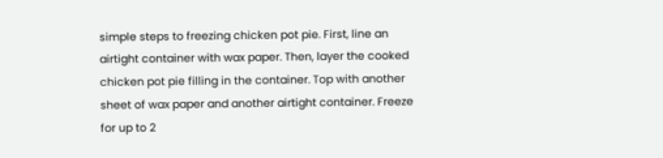simple steps to freezing chicken pot pie. First, line an airtight container with wax paper. Then, layer the cooked chicken pot pie filling in the container. Top with another sheet of wax paper and another airtight container. Freeze for up to 2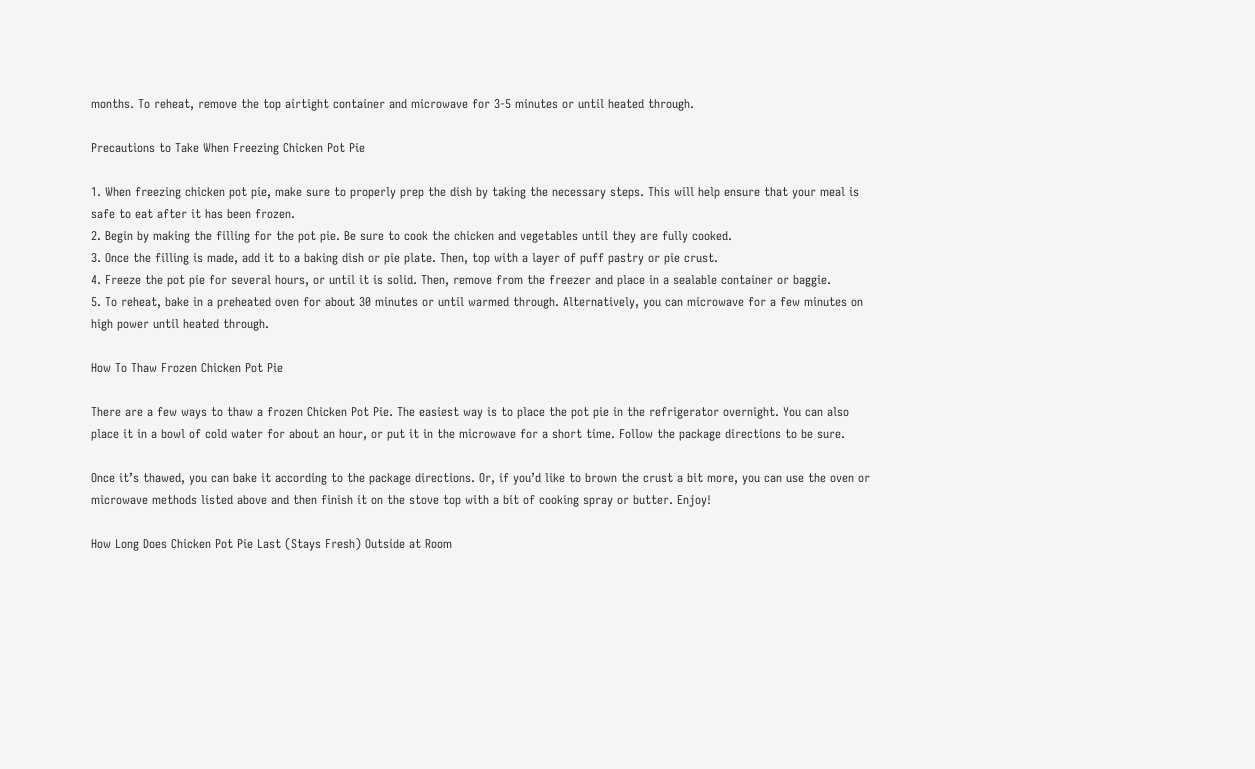months. To reheat, remove the top airtight container and microwave for 3-5 minutes or until heated through.

Precautions to Take When Freezing Chicken Pot Pie

1. When freezing chicken pot pie, make sure to properly prep the dish by taking the necessary steps. This will help ensure that your meal is safe to eat after it has been frozen.
2. Begin by making the filling for the pot pie. Be sure to cook the chicken and vegetables until they are fully cooked.
3. Once the filling is made, add it to a baking dish or pie plate. Then, top with a layer of puff pastry or pie crust.
4. Freeze the pot pie for several hours, or until it is solid. Then, remove from the freezer and place in a sealable container or baggie.
5. To reheat, bake in a preheated oven for about 30 minutes or until warmed through. Alternatively, you can microwave for a few minutes on high power until heated through.

How To Thaw Frozen Chicken Pot Pie

There are a few ways to thaw a frozen Chicken Pot Pie. The easiest way is to place the pot pie in the refrigerator overnight. You can also place it in a bowl of cold water for about an hour, or put it in the microwave for a short time. Follow the package directions to be sure.

Once it’s thawed, you can bake it according to the package directions. Or, if you’d like to brown the crust a bit more, you can use the oven or microwave methods listed above and then finish it on the stove top with a bit of cooking spray or butter. Enjoy!

How Long Does Chicken Pot Pie Last (Stays Fresh) Outside at Room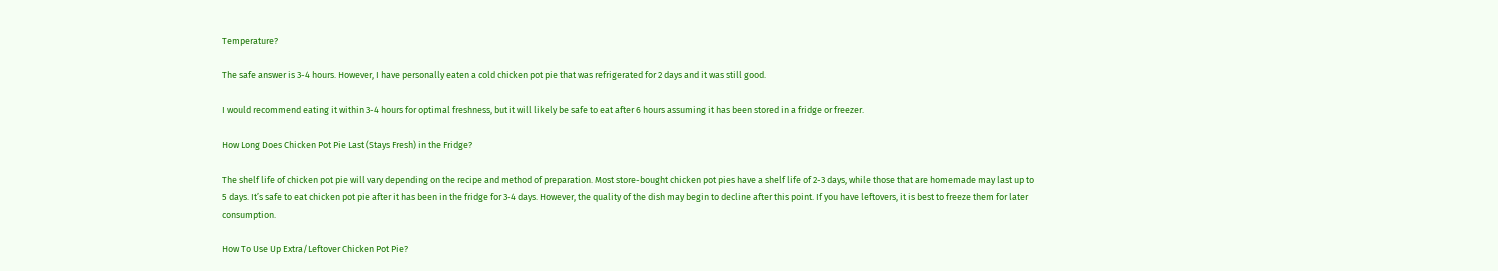Temperature?

The safe answer is 3-4 hours. However, I have personally eaten a cold chicken pot pie that was refrigerated for 2 days and it was still good.

I would recommend eating it within 3-4 hours for optimal freshness, but it will likely be safe to eat after 6 hours assuming it has been stored in a fridge or freezer.

How Long Does Chicken Pot Pie Last (Stays Fresh) in the Fridge?

The shelf life of chicken pot pie will vary depending on the recipe and method of preparation. Most store-bought chicken pot pies have a shelf life of 2-3 days, while those that are homemade may last up to 5 days. It’s safe to eat chicken pot pie after it has been in the fridge for 3-4 days. However, the quality of the dish may begin to decline after this point. If you have leftovers, it is best to freeze them for later consumption.

How To Use Up Extra/Leftover Chicken Pot Pie?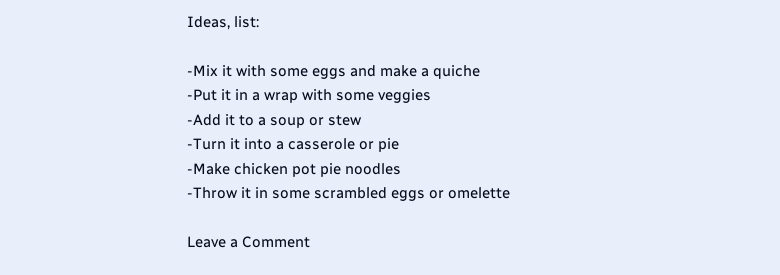Ideas, list:

-Mix it with some eggs and make a quiche
-Put it in a wrap with some veggies
-Add it to a soup or stew
-Turn it into a casserole or pie
-Make chicken pot pie noodles
-Throw it in some scrambled eggs or omelette

Leave a Comment